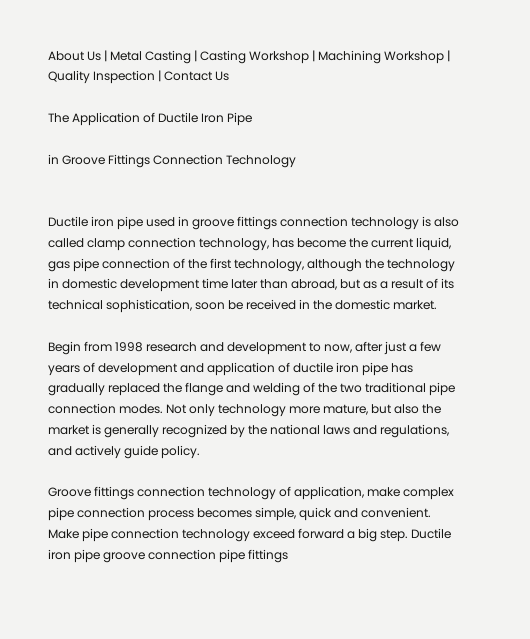About Us | Metal Casting | Casting Workshop | Machining Workshop | Quality Inspection | Contact Us

The Application of Ductile Iron Pipe

in Groove Fittings Connection Technology


Ductile iron pipe used in groove fittings connection technology is also called clamp connection technology, has become the current liquid, gas pipe connection of the first technology, although the technology in domestic development time later than abroad, but as a result of its technical sophistication, soon be received in the domestic market.

Begin from 1998 research and development to now, after just a few years of development and application of ductile iron pipe has gradually replaced the flange and welding of the two traditional pipe connection modes. Not only technology more mature, but also the market is generally recognized by the national laws and regulations, and actively guide policy.

Groove fittings connection technology of application, make complex pipe connection process becomes simple, quick and convenient. Make pipe connection technology exceed forward a big step. Ductile iron pipe groove connection pipe fittings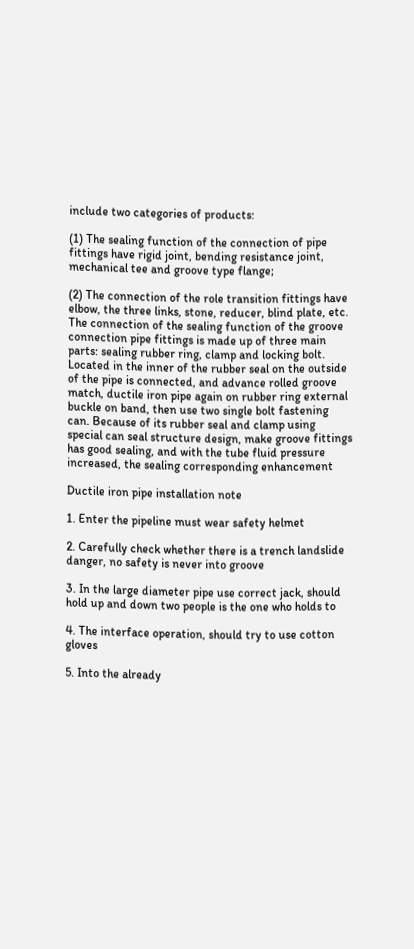include two categories of products:

(1) The sealing function of the connection of pipe fittings have rigid joint, bending resistance joint, mechanical tee and groove type flange;

(2) The connection of the role transition fittings have elbow, the three links, stone, reducer, blind plate, etc. The connection of the sealing function of the groove connection pipe fittings is made up of three main parts: sealing rubber ring, clamp and locking bolt. Located in the inner of the rubber seal on the outside of the pipe is connected, and advance rolled groove match, ductile iron pipe again on rubber ring external buckle on band, then use two single bolt fastening can. Because of its rubber seal and clamp using special can seal structure design, make groove fittings has good sealing, and with the tube fluid pressure increased, the sealing corresponding enhancement

Ductile iron pipe installation note

1. Enter the pipeline must wear safety helmet

2. Carefully check whether there is a trench landslide danger, no safety is never into groove

3. In the large diameter pipe use correct jack, should hold up and down two people is the one who holds to

4. The interface operation, should try to use cotton gloves

5. Into the already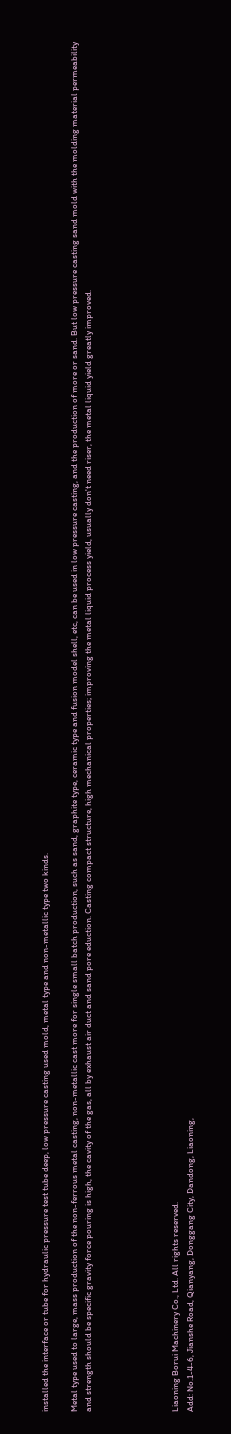installed the interface or tube for hydraulic pressure test tube deep, low pressure casting used mold, metal type and non-metallic type two kinds.

Metal type used to large, mass production of the non-ferrous metal casting, non-metallic cast more for single small batch production, such as sand, graphite type, ceramic type and fusion model shell, etc, can be used in low pressure casting, and the production of more or sand. But low pressure casting sand mold with the molding material permeability and strength should be specific gravity force pouring is high, the cavity of the gas, all by exhaust air duct and sand pore eduction. Casting compact structure, high mechanical properties; improving the metal liquid process yield, usually don't need riser, the metal liquid yield greatly improved.





Liaoning Borui Machinery Co., Ltd. All rights reserved.
Add: No.1-4-6, Jianshe Road, Qianyang, Donggang City, Dandong, Liaoning,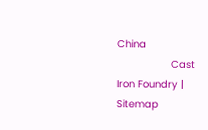China
                  Cast Iron Foundry | Sitemap